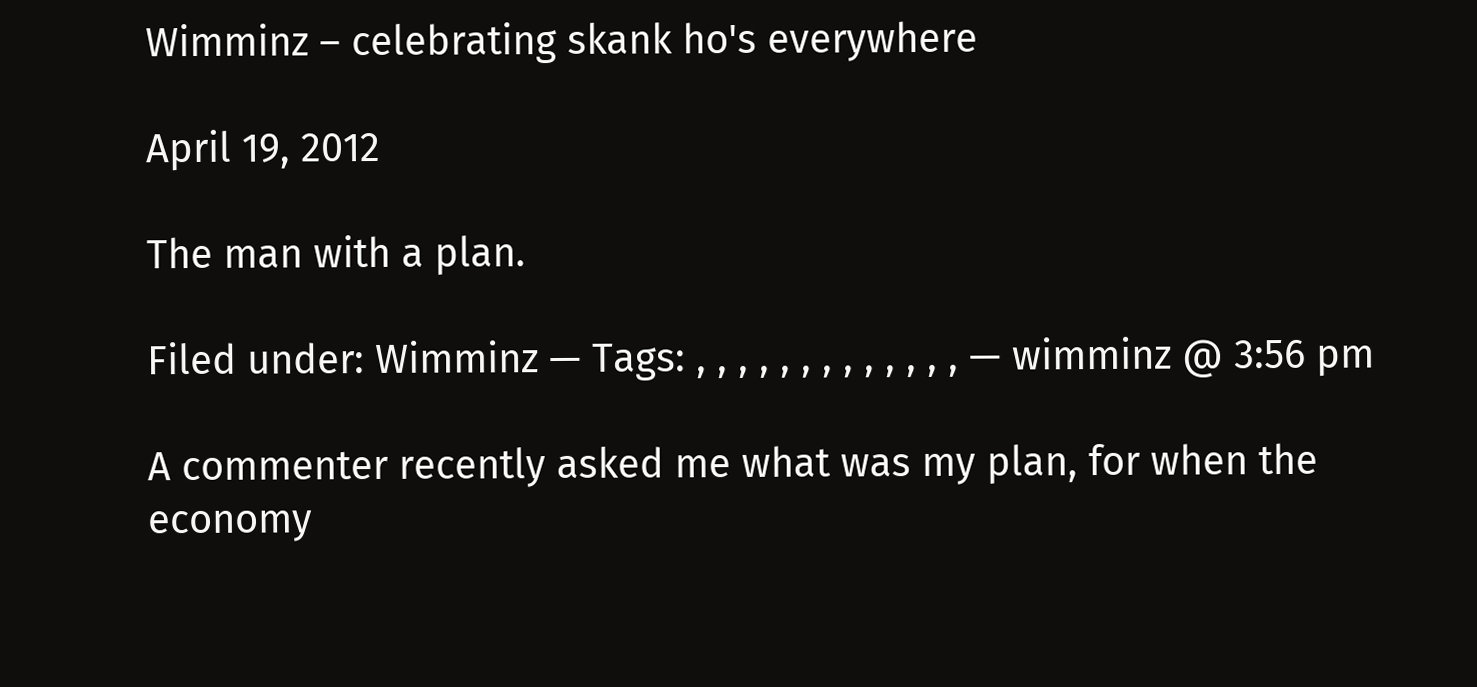Wimminz – celebrating skank ho's everywhere

April 19, 2012

The man with a plan.

Filed under: Wimminz — Tags: , , , , , , , , , , , , , — wimminz @ 3:56 pm

A commenter recently asked me what was my plan, for when the economy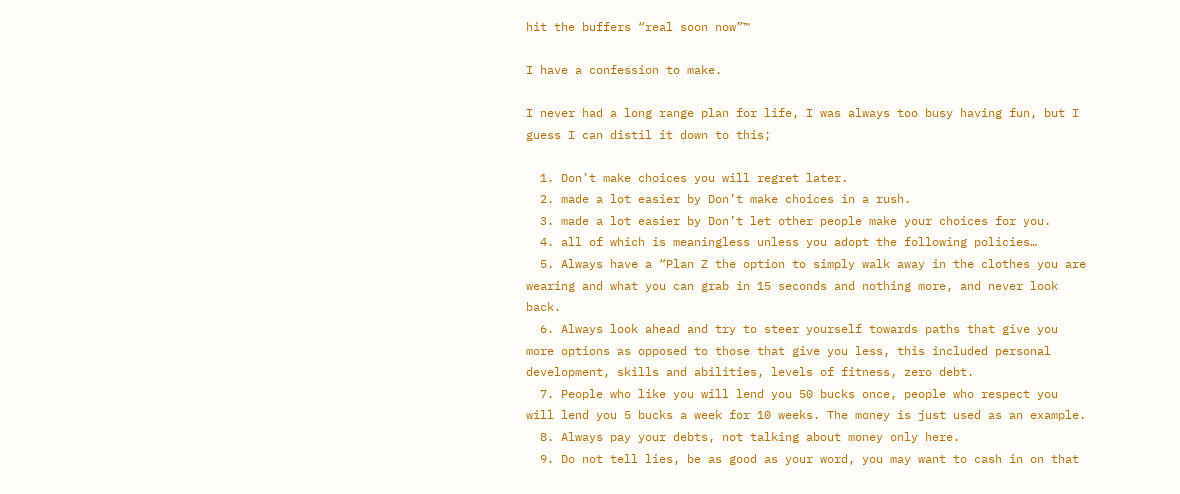hit the buffers “real soon now”™

I have a confession to make.

I never had a long range plan for life, I was always too busy having fun, but I guess I can distil it down to this;

  1. Don’t make choices you will regret later.
  2. made a lot easier by Don’t make choices in a rush.
  3. made a lot easier by Don’t let other people make your choices for you.
  4. all of which is meaningless unless you adopt the following policies…
  5. Always have a “Plan Z the option to simply walk away in the clothes you are wearing and what you can grab in 15 seconds and nothing more, and never look back.
  6. Always look ahead and try to steer yourself towards paths that give you more options as opposed to those that give you less, this included personal development, skills and abilities, levels of fitness, zero debt.
  7. People who like you will lend you 50 bucks once, people who respect you will lend you 5 bucks a week for 10 weeks. The money is just used as an example.
  8. Always pay your debts, not talking about money only here.
  9. Do not tell lies, be as good as your word, you may want to cash in on that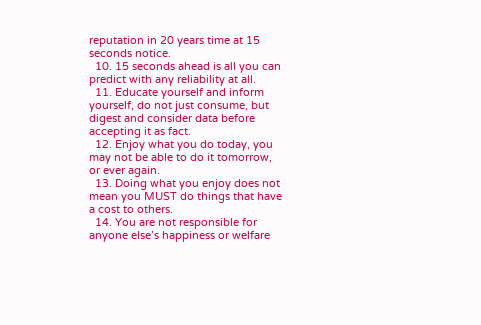reputation in 20 years time at 15 seconds notice.
  10. 15 seconds ahead is all you can predict with any reliability at all.
  11. Educate yourself and inform yourself, do not just consume, but digest and consider data before accepting it as fact.
  12. Enjoy what you do today, you may not be able to do it tomorrow, or ever again.
  13. Doing what you enjoy does not mean you MUST do things that have a cost to others.
  14. You are not responsible for anyone else’s happiness or welfare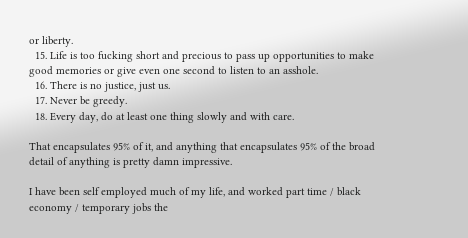or liberty.
  15. Life is too fucking short and precious to pass up opportunities to make good memories or give even one second to listen to an asshole.
  16. There is no justice, just us.
  17. Never be greedy.
  18. Every day, do at least one thing slowly and with care.

That encapsulates 95% of it, and anything that encapsulates 95% of the broad detail of anything is pretty damn impressive.

I have been self employed much of my life, and worked part time / black economy / temporary jobs the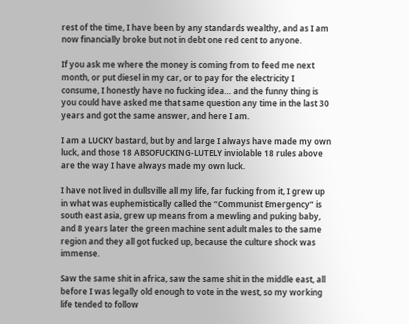rest of the time, I have been by any standards wealthy, and as I am now financially broke but not in debt one red cent to anyone.

If you ask me where the money is coming from to feed me next month, or put diesel in my car, or to pay for the electricity I consume, I honestly have no fucking idea… and the funny thing is you could have asked me that same question any time in the last 30 years and got the same answer, and here I am.

I am a LUCKY bastard, but by and large I always have made my own luck, and those 18 ABSOFUCKING-LUTELY inviolable 18 rules above are the way I have always made my own luck.

I have not lived in dullsville all my life, far fucking from it, I grew up in what was euphemistically called the “Communist Emergency” is south east asia, grew up means from a mewling and puking baby, and 8 years later the green machine sent adult males to the same region and they all got fucked up, because the culture shock was immense.

Saw the same shit in africa, saw the same shit in the middle east, all before I was legally old enough to vote in the west, so my working life tended to follow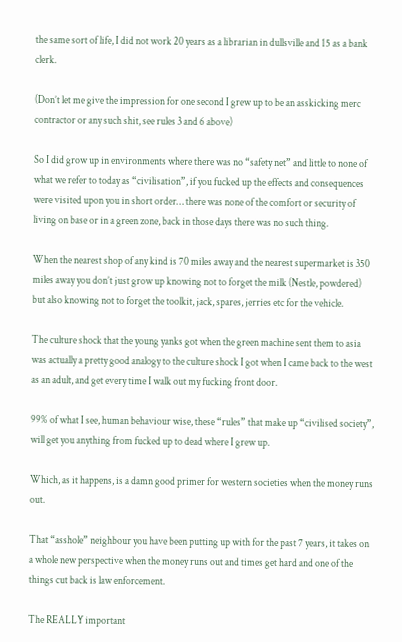the same sort of life, I did not work 20 years as a librarian in dullsville and 15 as a bank clerk.

(Don’t let me give the impression for one second I grew up to be an asskicking merc contractor or any such shit, see rules 3 and 6 above)

So I did grow up in environments where there was no “safety net” and little to none of what we refer to today as “civilisation”, if you fucked up the effects and consequences were visited upon you in short order… there was none of the comfort or security of living on base or in a green zone, back in those days there was no such thing.

When the nearest shop of any kind is 70 miles away and the nearest supermarket is 350 miles away you don’t just grow up knowing not to forget the milk (Nestle, powdered) but also knowing not to forget the toolkit, jack, spares, jerries etc for the vehicle.

The culture shock that the young yanks got when the green machine sent them to asia was actually a pretty good analogy to the culture shock I got when I came back to the west as an adult, and get every time I walk out my fucking front door.

99% of what I see, human behaviour wise, these “rules” that make up “civilised society”, will get you anything from fucked up to dead where I grew up.

Which, as it happens, is a damn good primer for western societies when the money runs out.

That “asshole” neighbour you have been putting up with for the past 7 years, it takes on a whole new perspective when the money runs out and times get hard and one of the things cut back is law enforcement.

The REALLY important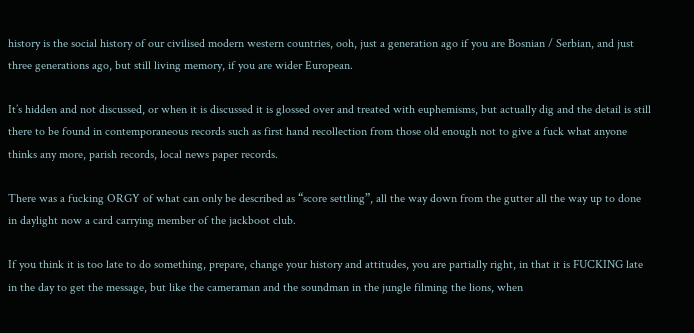history is the social history of our civilised modern western countries, ooh, just a generation ago if you are Bosnian / Serbian, and just three generations ago, but still living memory, if you are wider European.

It’s hidden and not discussed, or when it is discussed it is glossed over and treated with euphemisms, but actually dig and the detail is still there to be found in contemporaneous records such as first hand recollection from those old enough not to give a fuck what anyone thinks any more, parish records, local news paper records.

There was a fucking ORGY of what can only be described as “score settling”, all the way down from the gutter all the way up to done in daylight now a card carrying member of the jackboot club.

If you think it is too late to do something, prepare, change your history and attitudes, you are partially right, in that it is FUCKING late in the day to get the message, but like the cameraman and the soundman in the jungle filming the lions, when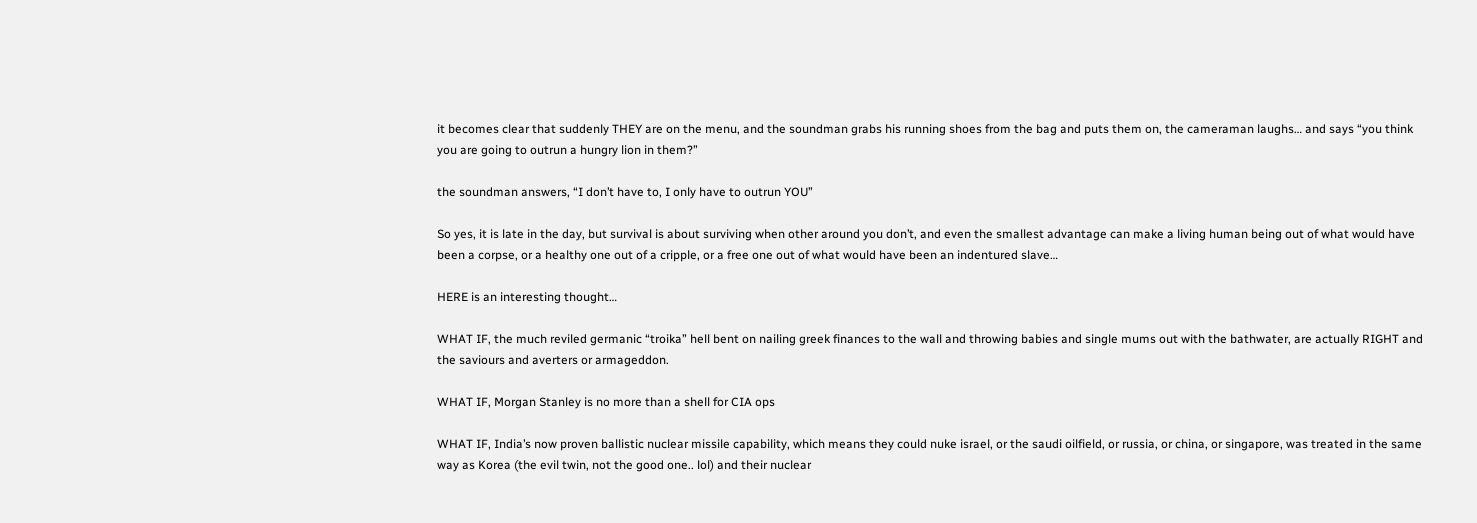it becomes clear that suddenly THEY are on the menu, and the soundman grabs his running shoes from the bag and puts them on, the cameraman laughs… and says “you think you are going to outrun a hungry lion in them?”

the soundman answers, “I don’t have to, I only have to outrun YOU”

So yes, it is late in the day, but survival is about surviving when other around you don’t, and even the smallest advantage can make a living human being out of what would have been a corpse, or a healthy one out of a cripple, or a free one out of what would have been an indentured slave…

HERE is an interesting thought…

WHAT IF, the much reviled germanic “troika” hell bent on nailing greek finances to the wall and throwing babies and single mums out with the bathwater, are actually RIGHT and the saviours and averters or armageddon.

WHAT IF, Morgan Stanley is no more than a shell for CIA ops

WHAT IF, India’s now proven ballistic nuclear missile capability, which means they could nuke israel, or the saudi oilfield, or russia, or china, or singapore, was treated in the same way as Korea (the evil twin, not the good one.. lol) and their nuclear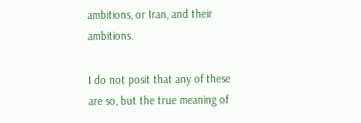ambitions, or Iran, and their ambitions.

I do not posit that any of these are so, but the true meaning of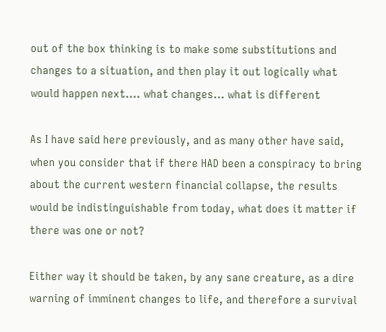out of the box thinking is to make some substitutions and changes to a situation, and then play it out logically what would happen next…. what changes… what is different

As I have said here previously, and as many other have said, when you consider that if there HAD been a conspiracy to bring about the current western financial collapse, the results would be indistinguishable from today, what does it matter if there was one or not?

Either way it should be taken, by any sane creature, as a dire warning of imminent changes to life, and therefore a survival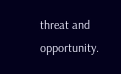threat and opportunity.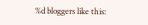%d bloggers like this: